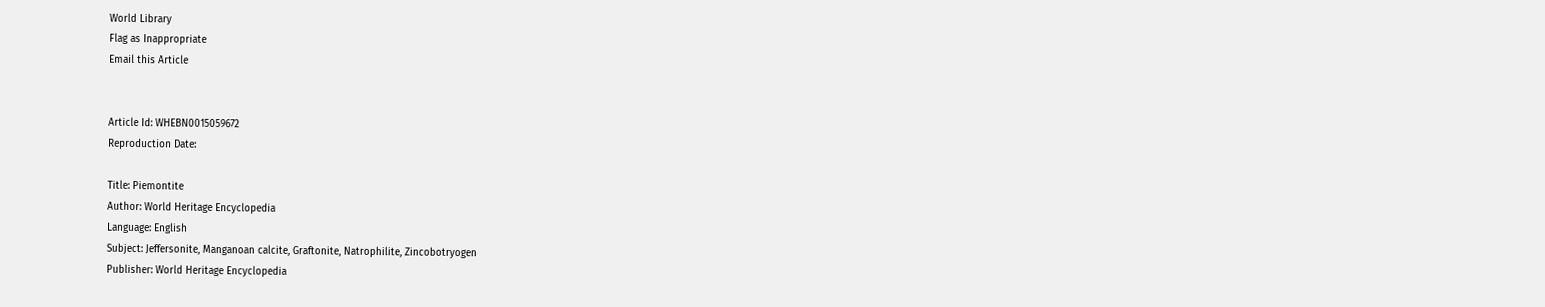World Library
Flag as Inappropriate
Email this Article


Article Id: WHEBN0015059672
Reproduction Date:

Title: Piemontite
Author: World Heritage Encyclopedia
Language: English
Subject: Jeffersonite, Manganoan calcite, Graftonite, Natrophilite, Zincobotryogen
Publisher: World Heritage Encyclopedia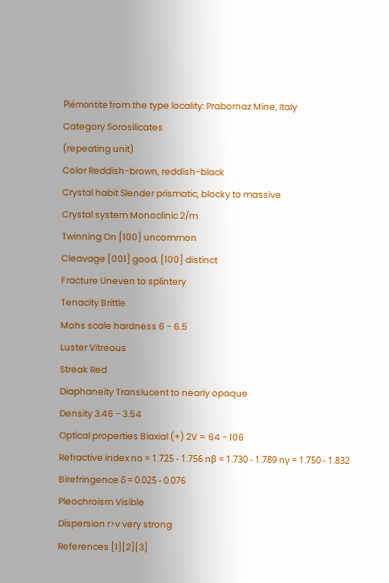Piémontite from the type locality: Prabornaz Mine, Italy
Category Sorosilicates
(repeating unit)
Color Reddish-brown, reddish-black
Crystal habit Slender prismatic, blocky to massive
Crystal system Monoclinic 2/m
Twinning On [100] uncommon
Cleavage [001] good, [100] distinct
Fracture Uneven to splintery
Tenacity Brittle
Mohs scale hardness 6 - 6.5
Luster Vitreous
Streak Red
Diaphaneity Translucent to nearly opaque
Density 3.46 - 3.54
Optical properties Biaxial (+) 2V = 64 - 106
Refractive index nα = 1.725 - 1.756 nβ = 1.730 - 1.789 nγ = 1.750 - 1.832
Birefringence δ = 0.025 - 0.076
Pleochroism Visible
Dispersion r>v very strong
References [1][2][3]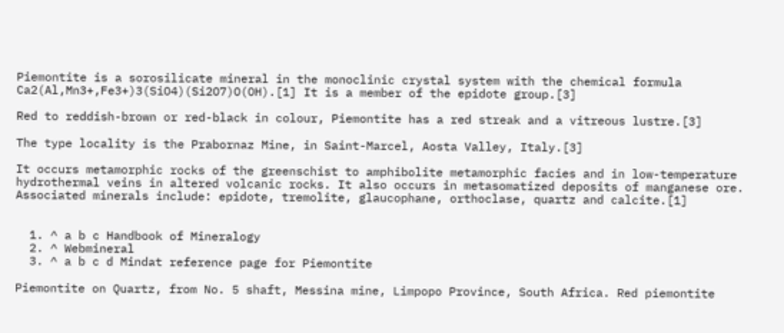Piemontite is a sorosilicate mineral in the monoclinic crystal system with the chemical formula Ca2(Al,Mn3+,Fe3+)3(SiO4)(Si2O7)O(OH).[1] It is a member of the epidote group.[3]

Red to reddish-brown or red-black in colour, Piemontite has a red streak and a vitreous lustre.[3]

The type locality is the Prabornaz Mine, in Saint-Marcel, Aosta Valley, Italy.[3]

It occurs metamorphic rocks of the greenschist to amphibolite metamorphic facies and in low-temperature hydrothermal veins in altered volcanic rocks. It also occurs in metasomatized deposits of manganese ore. Associated minerals include: epidote, tremolite, glaucophane, orthoclase, quartz and calcite.[1]


  1. ^ a b c Handbook of Mineralogy
  2. ^ Webmineral
  3. ^ a b c d Mindat reference page for Piemontite

Piemontite on Quartz, from No. 5 shaft, Messina mine, Limpopo Province, South Africa. Red piemontite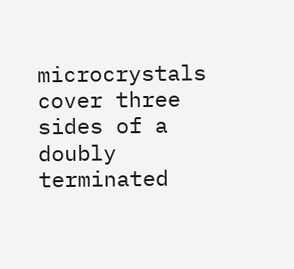microcrystals cover three sides of a doubly terminated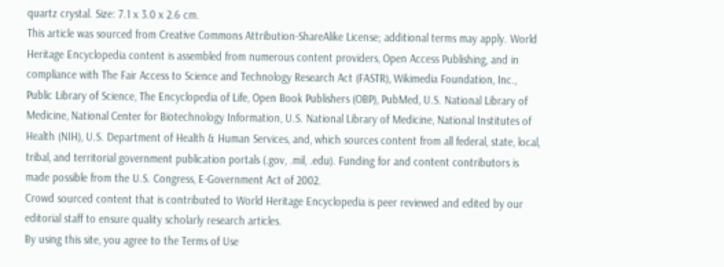quartz crystal. Size: 7.1 x 3.0 x 2.6 cm.
This article was sourced from Creative Commons Attribution-ShareAlike License; additional terms may apply. World Heritage Encyclopedia content is assembled from numerous content providers, Open Access Publishing, and in compliance with The Fair Access to Science and Technology Research Act (FASTR), Wikimedia Foundation, Inc., Public Library of Science, The Encyclopedia of Life, Open Book Publishers (OBP), PubMed, U.S. National Library of Medicine, National Center for Biotechnology Information, U.S. National Library of Medicine, National Institutes of Health (NIH), U.S. Department of Health & Human Services, and, which sources content from all federal, state, local, tribal, and territorial government publication portals (.gov, .mil, .edu). Funding for and content contributors is made possible from the U.S. Congress, E-Government Act of 2002.
Crowd sourced content that is contributed to World Heritage Encyclopedia is peer reviewed and edited by our editorial staff to ensure quality scholarly research articles.
By using this site, you agree to the Terms of Use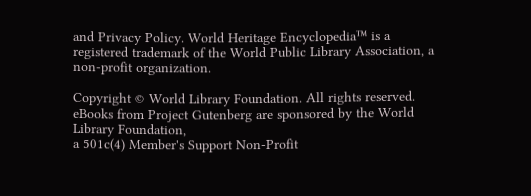and Privacy Policy. World Heritage Encyclopedia™ is a registered trademark of the World Public Library Association, a non-profit organization.

Copyright © World Library Foundation. All rights reserved. eBooks from Project Gutenberg are sponsored by the World Library Foundation,
a 501c(4) Member's Support Non-Profit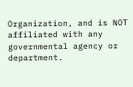Organization, and is NOT affiliated with any governmental agency or department.